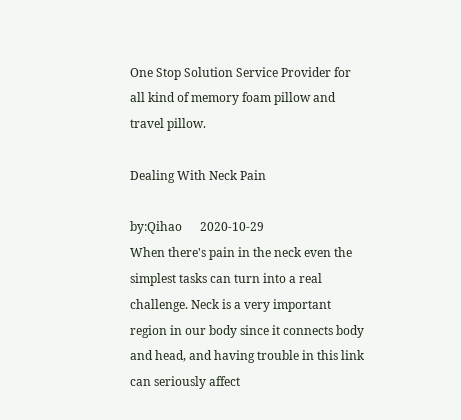One Stop Solution Service Provider for all kind of memory foam pillow and travel pillow.

Dealing With Neck Pain

by:Qihao      2020-10-29
When there's pain in the neck even the simplest tasks can turn into a real challenge. Neck is a very important region in our body since it connects body and head, and having trouble in this link can seriously affect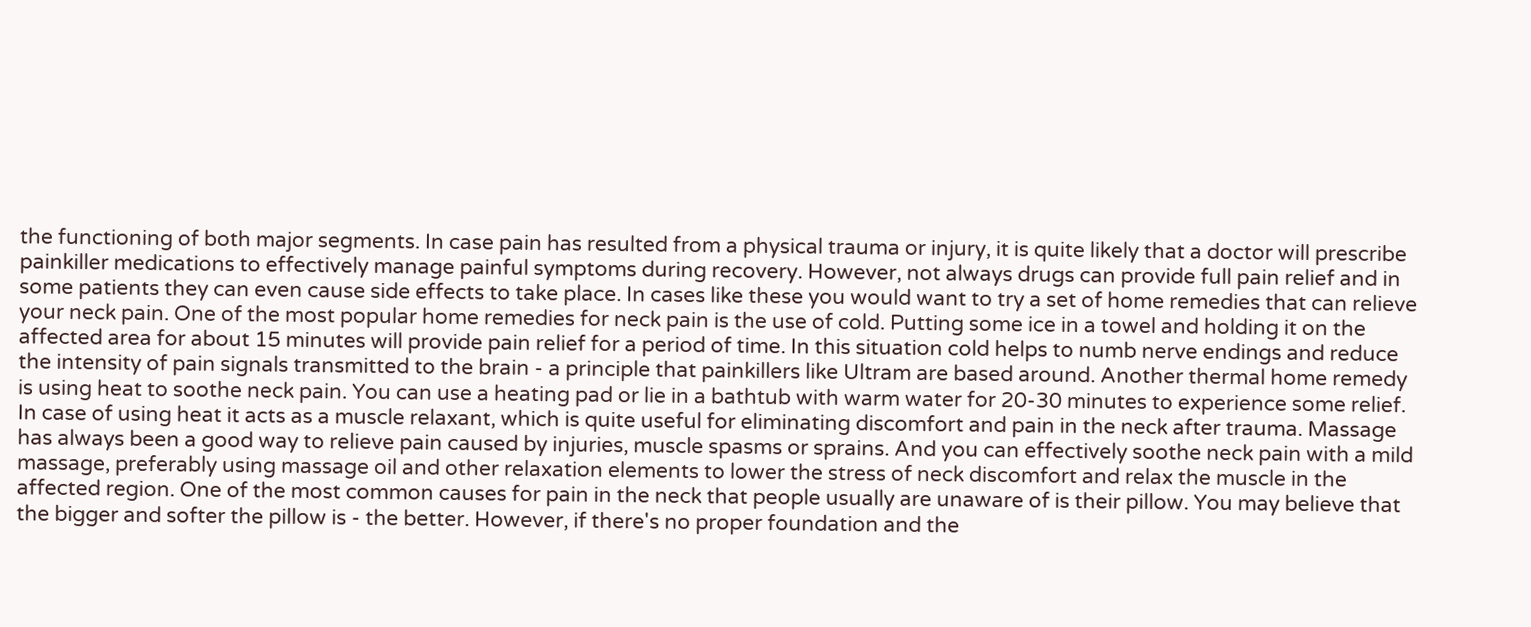the functioning of both major segments. In case pain has resulted from a physical trauma or injury, it is quite likely that a doctor will prescribe painkiller medications to effectively manage painful symptoms during recovery. However, not always drugs can provide full pain relief and in some patients they can even cause side effects to take place. In cases like these you would want to try a set of home remedies that can relieve your neck pain. One of the most popular home remedies for neck pain is the use of cold. Putting some ice in a towel and holding it on the affected area for about 15 minutes will provide pain relief for a period of time. In this situation cold helps to numb nerve endings and reduce the intensity of pain signals transmitted to the brain - a principle that painkillers like Ultram are based around. Another thermal home remedy is using heat to soothe neck pain. You can use a heating pad or lie in a bathtub with warm water for 20-30 minutes to experience some relief. In case of using heat it acts as a muscle relaxant, which is quite useful for eliminating discomfort and pain in the neck after trauma. Massage has always been a good way to relieve pain caused by injuries, muscle spasms or sprains. And you can effectively soothe neck pain with a mild massage, preferably using massage oil and other relaxation elements to lower the stress of neck discomfort and relax the muscle in the affected region. One of the most common causes for pain in the neck that people usually are unaware of is their pillow. You may believe that the bigger and softer the pillow is - the better. However, if there's no proper foundation and the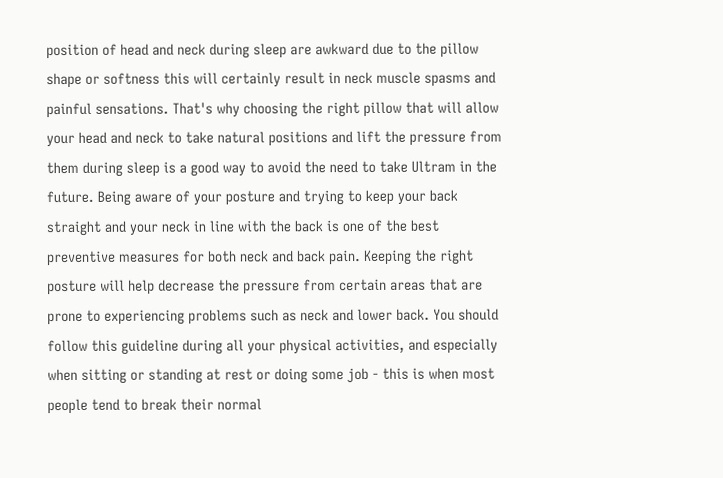position of head and neck during sleep are awkward due to the pillow shape or softness this will certainly result in neck muscle spasms and painful sensations. That's why choosing the right pillow that will allow your head and neck to take natural positions and lift the pressure from them during sleep is a good way to avoid the need to take Ultram in the future. Being aware of your posture and trying to keep your back straight and your neck in line with the back is one of the best preventive measures for both neck and back pain. Keeping the right posture will help decrease the pressure from certain areas that are prone to experiencing problems such as neck and lower back. You should follow this guideline during all your physical activities, and especially when sitting or standing at rest or doing some job - this is when most people tend to break their normal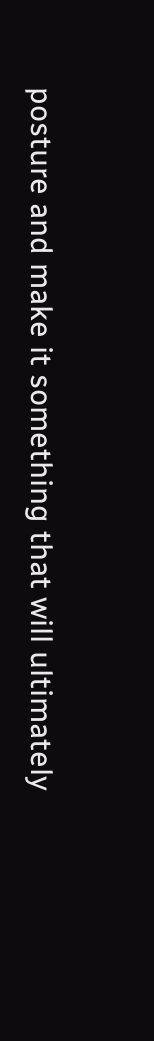posture and make it something that will ultimately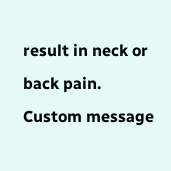result in neck or back pain.
Custom message